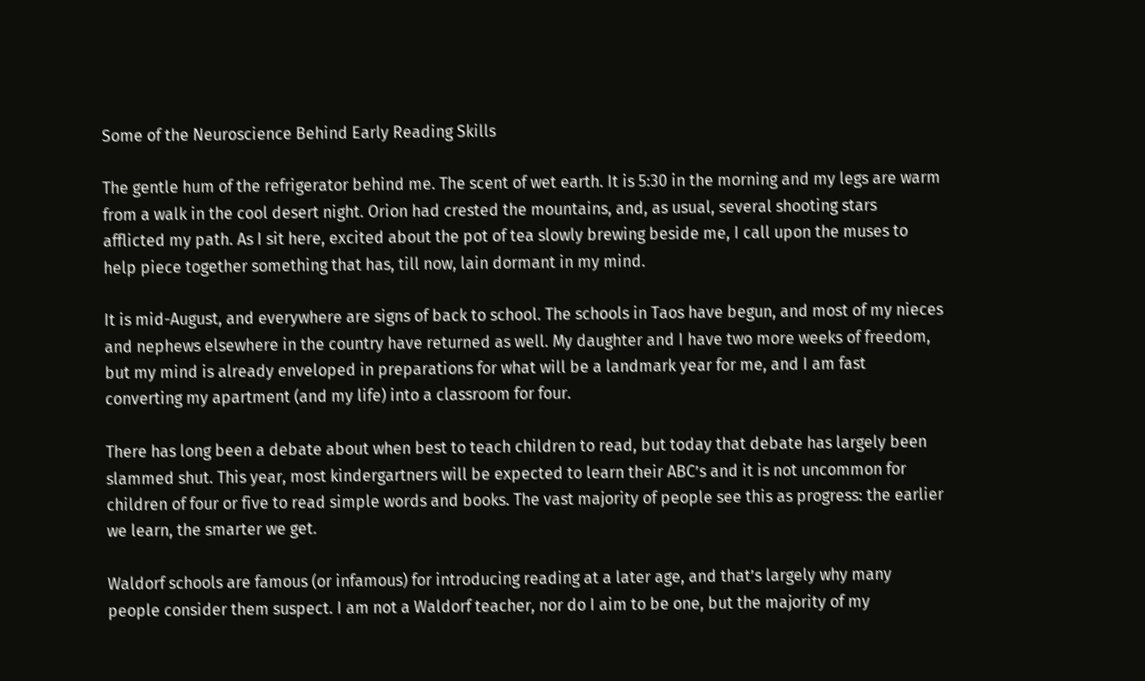Some of the Neuroscience Behind Early Reading Skills

The gentle hum of the refrigerator behind me. The scent of wet earth. It is 5:30 in the morning and my legs are warm from a walk in the cool desert night. Orion had crested the mountains, and, as usual, several shooting stars afflicted my path. As I sit here, excited about the pot of tea slowly brewing beside me, I call upon the muses to help piece together something that has, till now, lain dormant in my mind.

It is mid-August, and everywhere are signs of back to school. The schools in Taos have begun, and most of my nieces and nephews elsewhere in the country have returned as well. My daughter and I have two more weeks of freedom, but my mind is already enveloped in preparations for what will be a landmark year for me, and I am fast converting my apartment (and my life) into a classroom for four.

There has long been a debate about when best to teach children to read, but today that debate has largely been slammed shut. This year, most kindergartners will be expected to learn their ABC’s and it is not uncommon for children of four or five to read simple words and books. The vast majority of people see this as progress: the earlier we learn, the smarter we get.

Waldorf schools are famous (or infamous) for introducing reading at a later age, and that’s largely why many people consider them suspect. I am not a Waldorf teacher, nor do I aim to be one, but the majority of my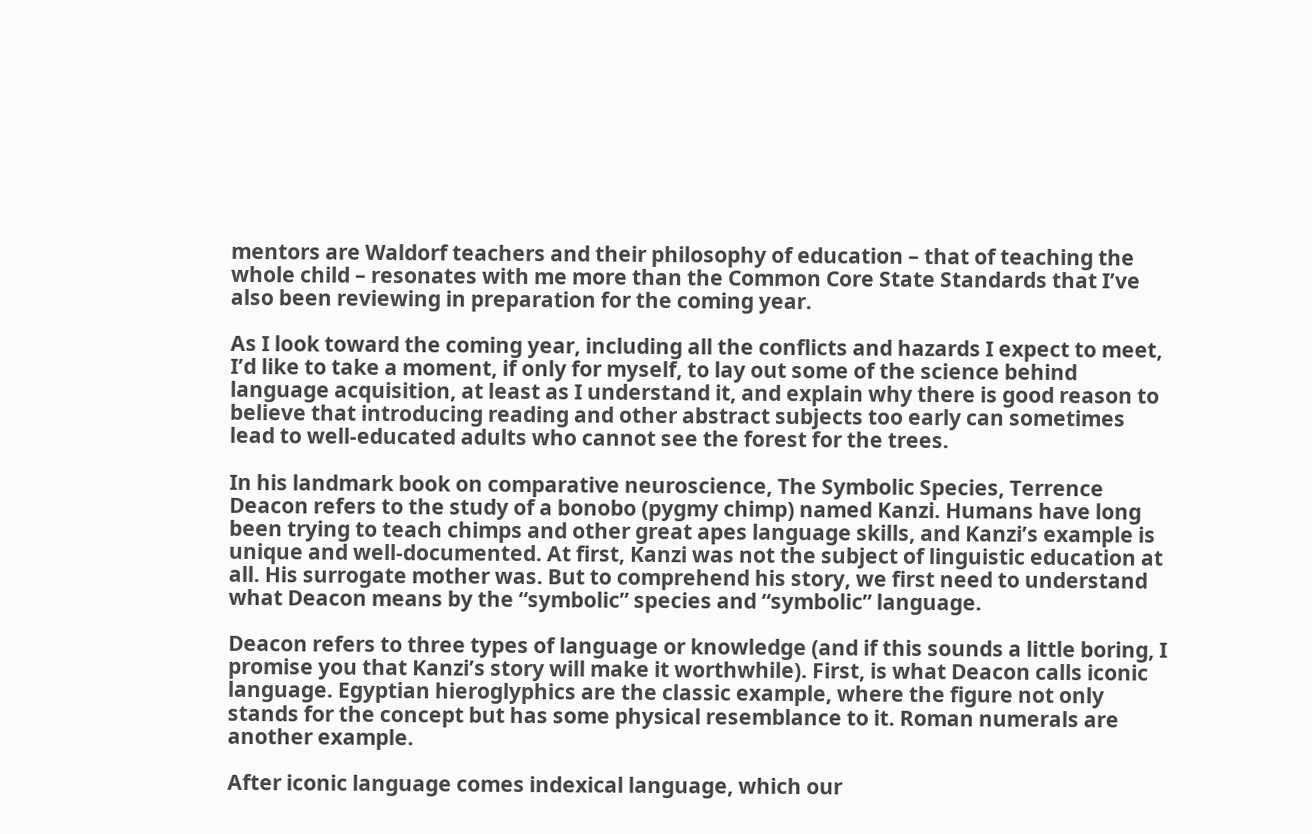mentors are Waldorf teachers and their philosophy of education – that of teaching the whole child – resonates with me more than the Common Core State Standards that I’ve also been reviewing in preparation for the coming year.

As I look toward the coming year, including all the conflicts and hazards I expect to meet, I’d like to take a moment, if only for myself, to lay out some of the science behind language acquisition, at least as I understand it, and explain why there is good reason to believe that introducing reading and other abstract subjects too early can sometimes lead to well-educated adults who cannot see the forest for the trees.

In his landmark book on comparative neuroscience, The Symbolic Species, Terrence Deacon refers to the study of a bonobo (pygmy chimp) named Kanzi. Humans have long been trying to teach chimps and other great apes language skills, and Kanzi’s example is unique and well-documented. At first, Kanzi was not the subject of linguistic education at all. His surrogate mother was. But to comprehend his story, we first need to understand what Deacon means by the “symbolic” species and “symbolic” language.

Deacon refers to three types of language or knowledge (and if this sounds a little boring, I promise you that Kanzi’s story will make it worthwhile). First, is what Deacon calls iconic language. Egyptian hieroglyphics are the classic example, where the figure not only stands for the concept but has some physical resemblance to it. Roman numerals are another example.

After iconic language comes indexical language, which our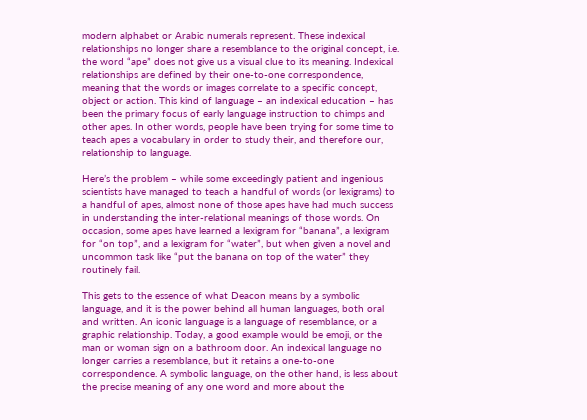modern alphabet or Arabic numerals represent. These indexical relationships no longer share a resemblance to the original concept, i.e. the word “ape” does not give us a visual clue to its meaning. Indexical relationships are defined by their one-to-one correspondence, meaning that the words or images correlate to a specific concept, object or action. This kind of language – an indexical education – has been the primary focus of early language instruction to chimps and other apes. In other words, people have been trying for some time to teach apes a vocabulary in order to study their, and therefore our, relationship to language.

Here’s the problem – while some exceedingly patient and ingenious scientists have managed to teach a handful of words (or lexigrams) to a handful of apes, almost none of those apes have had much success in understanding the inter-relational meanings of those words. On occasion, some apes have learned a lexigram for “banana”, a lexigram for “on top”, and a lexigram for “water”, but when given a novel and uncommon task like “put the banana on top of the water” they routinely fail.

This gets to the essence of what Deacon means by a symbolic language, and it is the power behind all human languages, both oral and written. An iconic language is a language of resemblance, or a graphic relationship. Today, a good example would be emoji, or the man or woman sign on a bathroom door. An indexical language no longer carries a resemblance, but it retains a one-to-one correspondence. A symbolic language, on the other hand, is less about the precise meaning of any one word and more about the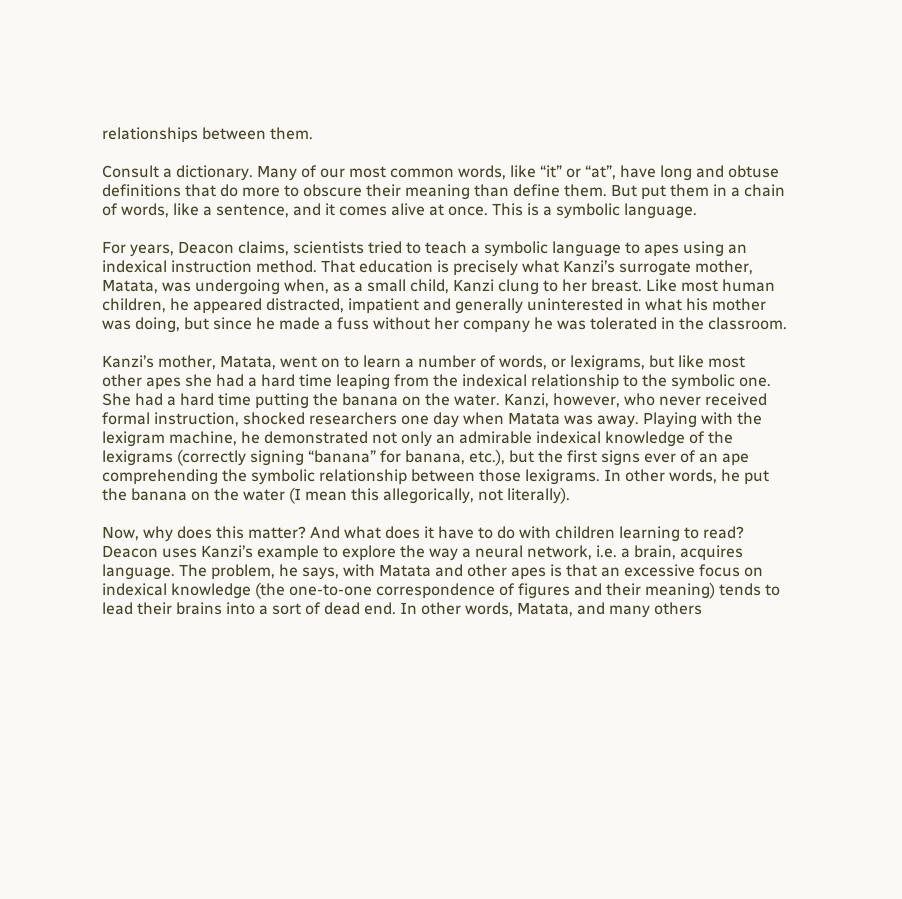relationships between them.

Consult a dictionary. Many of our most common words, like “it” or “at”, have long and obtuse definitions that do more to obscure their meaning than define them. But put them in a chain of words, like a sentence, and it comes alive at once. This is a symbolic language.

For years, Deacon claims, scientists tried to teach a symbolic language to apes using an indexical instruction method. That education is precisely what Kanzi’s surrogate mother, Matata, was undergoing when, as a small child, Kanzi clung to her breast. Like most human children, he appeared distracted, impatient and generally uninterested in what his mother was doing, but since he made a fuss without her company he was tolerated in the classroom.

Kanzi’s mother, Matata, went on to learn a number of words, or lexigrams, but like most other apes she had a hard time leaping from the indexical relationship to the symbolic one. She had a hard time putting the banana on the water. Kanzi, however, who never received formal instruction, shocked researchers one day when Matata was away. Playing with the lexigram machine, he demonstrated not only an admirable indexical knowledge of the lexigrams (correctly signing “banana” for banana, etc.), but the first signs ever of an ape comprehending the symbolic relationship between those lexigrams. In other words, he put the banana on the water (I mean this allegorically, not literally).

Now, why does this matter? And what does it have to do with children learning to read? Deacon uses Kanzi’s example to explore the way a neural network, i.e. a brain, acquires language. The problem, he says, with Matata and other apes is that an excessive focus on indexical knowledge (the one-to-one correspondence of figures and their meaning) tends to lead their brains into a sort of dead end. In other words, Matata, and many others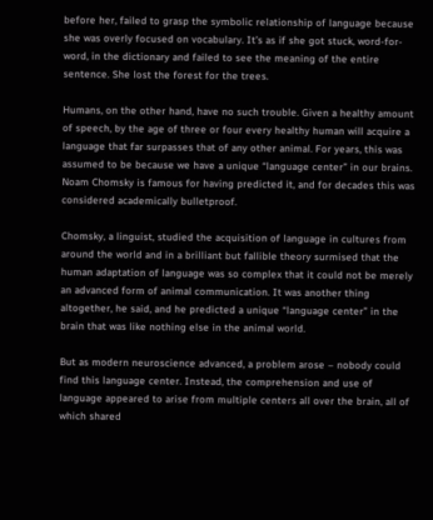before her, failed to grasp the symbolic relationship of language because she was overly focused on vocabulary. It’s as if she got stuck, word-for-word, in the dictionary and failed to see the meaning of the entire sentence. She lost the forest for the trees.

Humans, on the other hand, have no such trouble. Given a healthy amount of speech, by the age of three or four every healthy human will acquire a language that far surpasses that of any other animal. For years, this was assumed to be because we have a unique “language center” in our brains. Noam Chomsky is famous for having predicted it, and for decades this was considered academically bulletproof.

Chomsky, a linguist, studied the acquisition of language in cultures from around the world and in a brilliant but fallible theory surmised that the human adaptation of language was so complex that it could not be merely an advanced form of animal communication. It was another thing altogether, he said, and he predicted a unique “language center” in the brain that was like nothing else in the animal world.

But as modern neuroscience advanced, a problem arose – nobody could find this language center. Instead, the comprehension and use of language appeared to arise from multiple centers all over the brain, all of which shared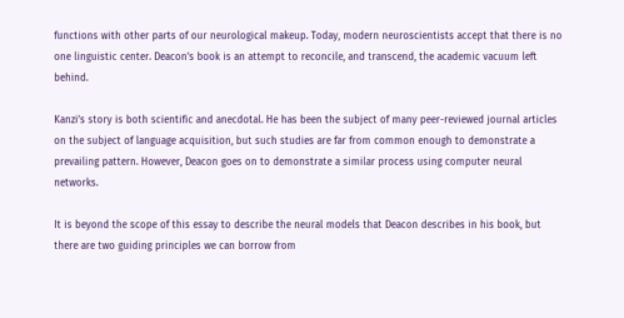functions with other parts of our neurological makeup. Today, modern neuroscientists accept that there is no one linguistic center. Deacon’s book is an attempt to reconcile, and transcend, the academic vacuum left behind.

Kanzi’s story is both scientific and anecdotal. He has been the subject of many peer-reviewed journal articles on the subject of language acquisition, but such studies are far from common enough to demonstrate a prevailing pattern. However, Deacon goes on to demonstrate a similar process using computer neural networks.

It is beyond the scope of this essay to describe the neural models that Deacon describes in his book, but there are two guiding principles we can borrow from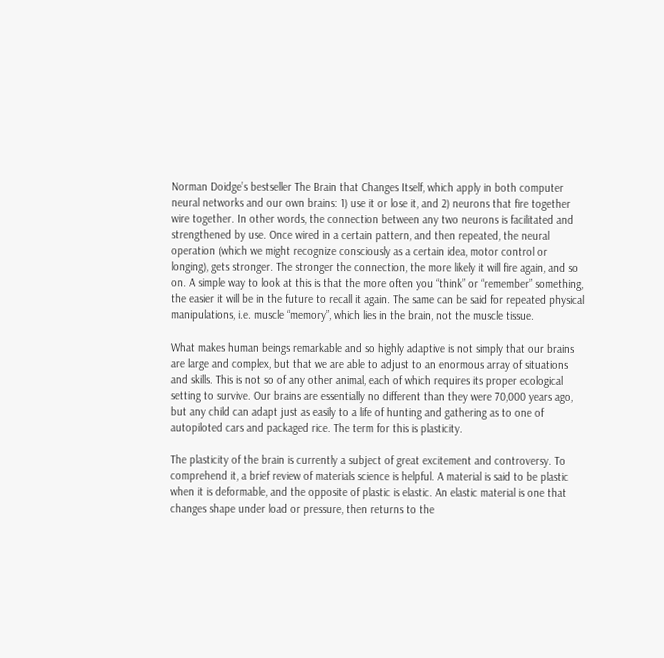Norman Doidge’s bestseller The Brain that Changes Itself, which apply in both computer neural networks and our own brains: 1) use it or lose it, and 2) neurons that fire together wire together. In other words, the connection between any two neurons is facilitated and strengthened by use. Once wired in a certain pattern, and then repeated, the neural operation (which we might recognize consciously as a certain idea, motor control or longing), gets stronger. The stronger the connection, the more likely it will fire again, and so on. A simple way to look at this is that the more often you “think” or “remember” something, the easier it will be in the future to recall it again. The same can be said for repeated physical manipulations, i.e. muscle “memory”, which lies in the brain, not the muscle tissue.

What makes human beings remarkable and so highly adaptive is not simply that our brains are large and complex, but that we are able to adjust to an enormous array of situations and skills. This is not so of any other animal, each of which requires its proper ecological setting to survive. Our brains are essentially no different than they were 70,000 years ago, but any child can adapt just as easily to a life of hunting and gathering as to one of autopiloted cars and packaged rice. The term for this is plasticity.

The plasticity of the brain is currently a subject of great excitement and controversy. To comprehend it, a brief review of materials science is helpful. A material is said to be plastic when it is deformable, and the opposite of plastic is elastic. An elastic material is one that changes shape under load or pressure, then returns to the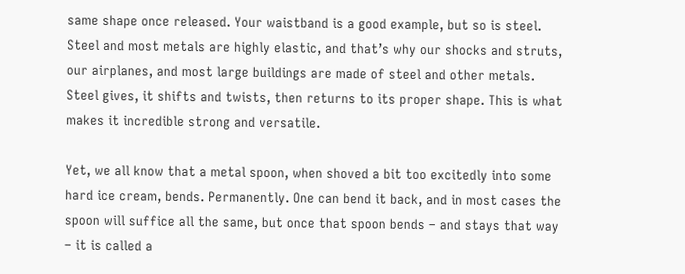same shape once released. Your waistband is a good example, but so is steel. Steel and most metals are highly elastic, and that’s why our shocks and struts, our airplanes, and most large buildings are made of steel and other metals. Steel gives, it shifts and twists, then returns to its proper shape. This is what makes it incredible strong and versatile.

Yet, we all know that a metal spoon, when shoved a bit too excitedly into some hard ice cream, bends. Permanently. One can bend it back, and in most cases the spoon will suffice all the same, but once that spoon bends – and stays that way – it is called a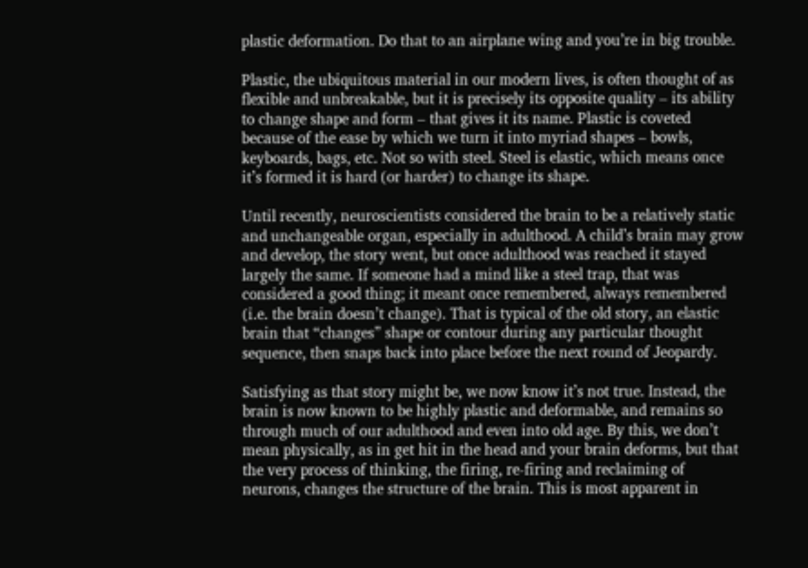plastic deformation. Do that to an airplane wing and you’re in big trouble.

Plastic, the ubiquitous material in our modern lives, is often thought of as flexible and unbreakable, but it is precisely its opposite quality – its ability to change shape and form – that gives it its name. Plastic is coveted because of the ease by which we turn it into myriad shapes – bowls, keyboards, bags, etc. Not so with steel. Steel is elastic, which means once it’s formed it is hard (or harder) to change its shape.

Until recently, neuroscientists considered the brain to be a relatively static and unchangeable organ, especially in adulthood. A child’s brain may grow and develop, the story went, but once adulthood was reached it stayed largely the same. If someone had a mind like a steel trap, that was considered a good thing; it meant once remembered, always remembered (i.e. the brain doesn’t change). That is typical of the old story, an elastic brain that “changes” shape or contour during any particular thought sequence, then snaps back into place before the next round of Jeopardy.

Satisfying as that story might be, we now know it’s not true. Instead, the brain is now known to be highly plastic and deformable, and remains so through much of our adulthood and even into old age. By this, we don’t mean physically, as in get hit in the head and your brain deforms, but that the very process of thinking, the firing, re-firing and reclaiming of neurons, changes the structure of the brain. This is most apparent in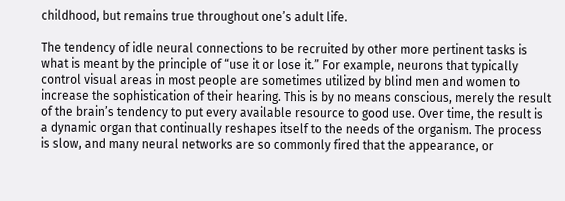childhood, but remains true throughout one’s adult life.

The tendency of idle neural connections to be recruited by other more pertinent tasks is what is meant by the principle of “use it or lose it.” For example, neurons that typically control visual areas in most people are sometimes utilized by blind men and women to increase the sophistication of their hearing. This is by no means conscious, merely the result of the brain’s tendency to put every available resource to good use. Over time, the result is a dynamic organ that continually reshapes itself to the needs of the organism. The process is slow, and many neural networks are so commonly fired that the appearance, or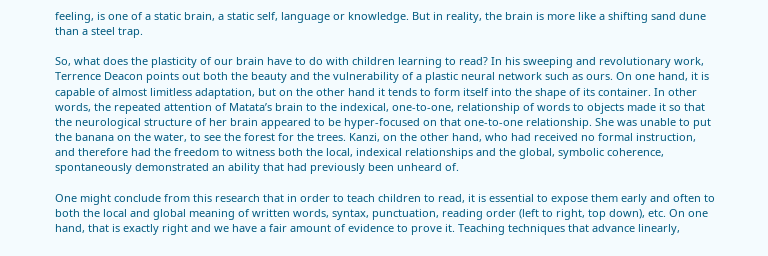feeling, is one of a static brain, a static self, language or knowledge. But in reality, the brain is more like a shifting sand dune than a steel trap.

So, what does the plasticity of our brain have to do with children learning to read? In his sweeping and revolutionary work, Terrence Deacon points out both the beauty and the vulnerability of a plastic neural network such as ours. On one hand, it is capable of almost limitless adaptation, but on the other hand it tends to form itself into the shape of its container. In other words, the repeated attention of Matata’s brain to the indexical, one-to-one, relationship of words to objects made it so that the neurological structure of her brain appeared to be hyper-focused on that one-to-one relationship. She was unable to put the banana on the water, to see the forest for the trees. Kanzi, on the other hand, who had received no formal instruction, and therefore had the freedom to witness both the local, indexical relationships and the global, symbolic coherence, spontaneously demonstrated an ability that had previously been unheard of.

One might conclude from this research that in order to teach children to read, it is essential to expose them early and often to both the local and global meaning of written words, syntax, punctuation, reading order (left to right, top down), etc. On one hand, that is exactly right and we have a fair amount of evidence to prove it. Teaching techniques that advance linearly,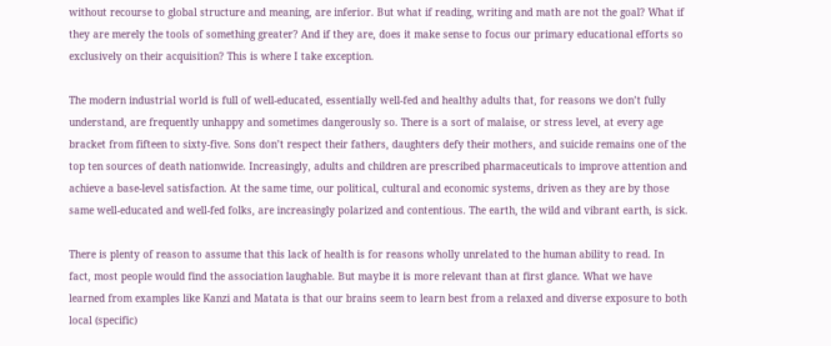without recourse to global structure and meaning, are inferior. But what if reading, writing and math are not the goal? What if they are merely the tools of something greater? And if they are, does it make sense to focus our primary educational efforts so exclusively on their acquisition? This is where I take exception.

The modern industrial world is full of well-educated, essentially well-fed and healthy adults that, for reasons we don’t fully understand, are frequently unhappy and sometimes dangerously so. There is a sort of malaise, or stress level, at every age bracket from fifteen to sixty-five. Sons don’t respect their fathers, daughters defy their mothers, and suicide remains one of the top ten sources of death nationwide. Increasingly, adults and children are prescribed pharmaceuticals to improve attention and achieve a base-level satisfaction. At the same time, our political, cultural and economic systems, driven as they are by those same well-educated and well-fed folks, are increasingly polarized and contentious. The earth, the wild and vibrant earth, is sick.

There is plenty of reason to assume that this lack of health is for reasons wholly unrelated to the human ability to read. In fact, most people would find the association laughable. But maybe it is more relevant than at first glance. What we have learned from examples like Kanzi and Matata is that our brains seem to learn best from a relaxed and diverse exposure to both local (specific)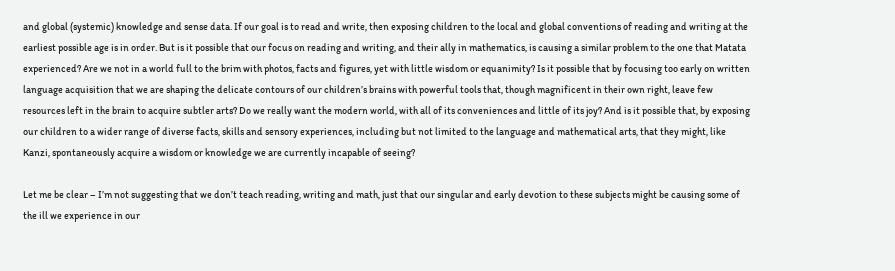and global (systemic) knowledge and sense data. If our goal is to read and write, then exposing children to the local and global conventions of reading and writing at the earliest possible age is in order. But is it possible that our focus on reading and writing, and their ally in mathematics, is causing a similar problem to the one that Matata experienced? Are we not in a world full to the brim with photos, facts and figures, yet with little wisdom or equanimity? Is it possible that by focusing too early on written language acquisition that we are shaping the delicate contours of our children’s brains with powerful tools that, though magnificent in their own right, leave few resources left in the brain to acquire subtler arts? Do we really want the modern world, with all of its conveniences and little of its joy? And is it possible that, by exposing our children to a wider range of diverse facts, skills and sensory experiences, including but not limited to the language and mathematical arts, that they might, like Kanzi, spontaneously acquire a wisdom or knowledge we are currently incapable of seeing?

Let me be clear – I’m not suggesting that we don’t teach reading, writing and math, just that our singular and early devotion to these subjects might be causing some of the ill we experience in our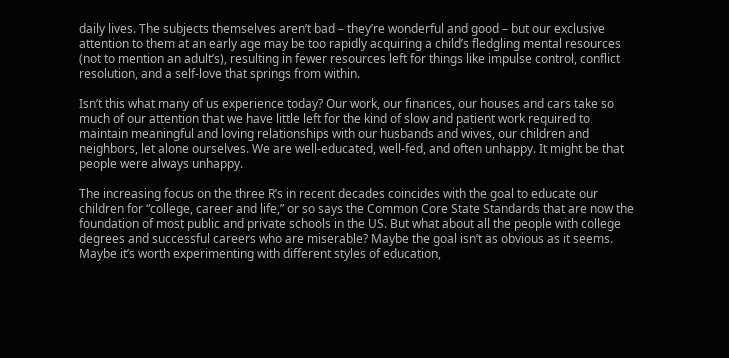daily lives. The subjects themselves aren’t bad – they’re wonderful and good – but our exclusive attention to them at an early age may be too rapidly acquiring a child’s fledgling mental resources (not to mention an adult’s), resulting in fewer resources left for things like impulse control, conflict resolution, and a self-love that springs from within.

Isn’t this what many of us experience today? Our work, our finances, our houses and cars take so much of our attention that we have little left for the kind of slow and patient work required to maintain meaningful and loving relationships with our husbands and wives, our children and neighbors, let alone ourselves. We are well-educated, well-fed, and often unhappy. It might be that people were always unhappy.

The increasing focus on the three R’s in recent decades coincides with the goal to educate our children for “college, career and life,” or so says the Common Core State Standards that are now the foundation of most public and private schools in the US. But what about all the people with college degrees and successful careers who are miserable? Maybe the goal isn’t as obvious as it seems. Maybe it’s worth experimenting with different styles of education,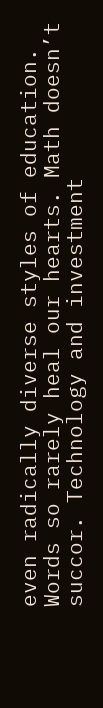even radically diverse styles of education. Words so rarely heal our hearts. Math doesn’t succor. Technology and investment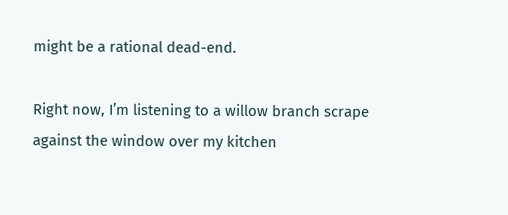might be a rational dead-end.

Right now, I’m listening to a willow branch scrape against the window over my kitchen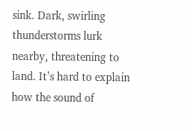sink. Dark, swirling thunderstorms lurk nearby, threatening to land. It’s hard to explain how the sound of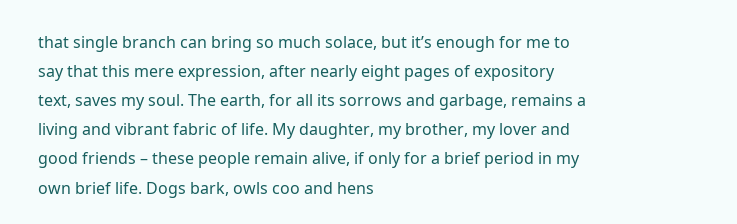that single branch can bring so much solace, but it’s enough for me to say that this mere expression, after nearly eight pages of expository text, saves my soul. The earth, for all its sorrows and garbage, remains a living and vibrant fabric of life. My daughter, my brother, my lover and good friends – these people remain alive, if only for a brief period in my own brief life. Dogs bark, owls coo and hens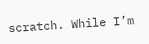scratch. While I’m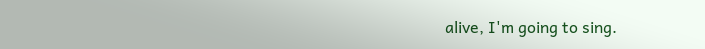alive, I'm going to sing.